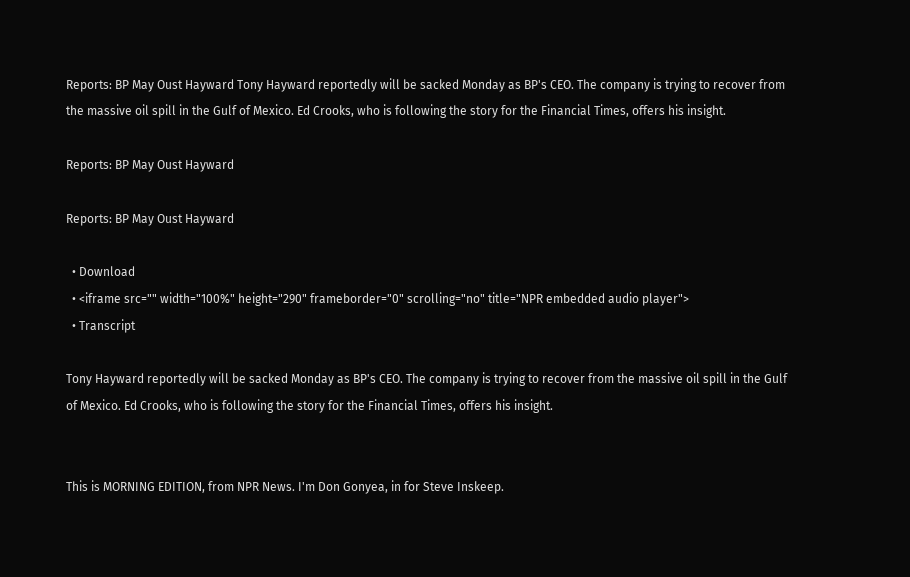Reports: BP May Oust Hayward Tony Hayward reportedly will be sacked Monday as BP's CEO. The company is trying to recover from the massive oil spill in the Gulf of Mexico. Ed Crooks, who is following the story for the Financial Times, offers his insight.

Reports: BP May Oust Hayward

Reports: BP May Oust Hayward

  • Download
  • <iframe src="" width="100%" height="290" frameborder="0" scrolling="no" title="NPR embedded audio player">
  • Transcript

Tony Hayward reportedly will be sacked Monday as BP's CEO. The company is trying to recover from the massive oil spill in the Gulf of Mexico. Ed Crooks, who is following the story for the Financial Times, offers his insight.


This is MORNING EDITION, from NPR News. I'm Don Gonyea, in for Steve Inskeep.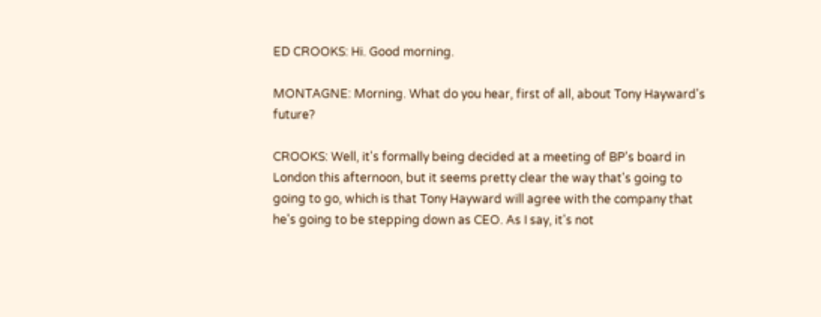ED CROOKS: Hi. Good morning.

MONTAGNE: Morning. What do you hear, first of all, about Tony Hayward's future?

CROOKS: Well, it's formally being decided at a meeting of BP's board in London this afternoon, but it seems pretty clear the way that's going to going to go, which is that Tony Hayward will agree with the company that he's going to be stepping down as CEO. As I say, it's not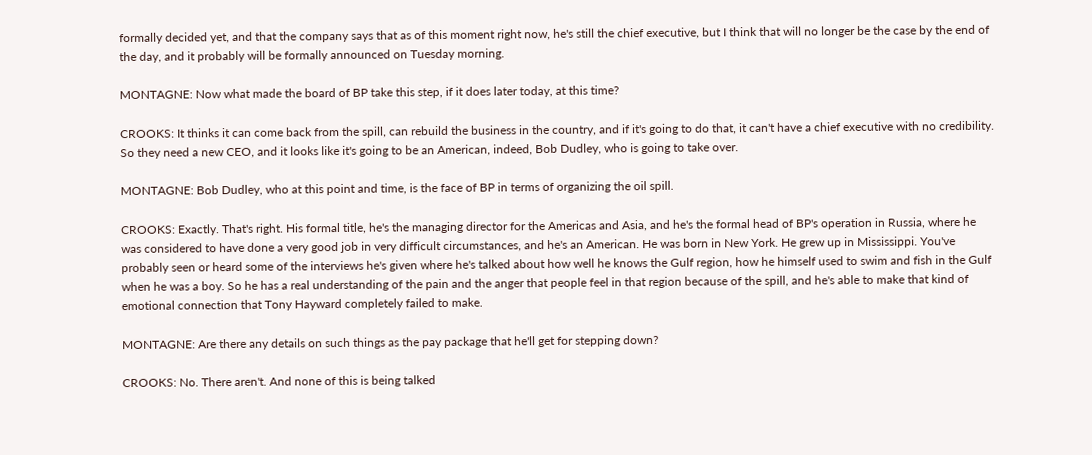formally decided yet, and that the company says that as of this moment right now, he's still the chief executive, but I think that will no longer be the case by the end of the day, and it probably will be formally announced on Tuesday morning.

MONTAGNE: Now what made the board of BP take this step, if it does later today, at this time?

CROOKS: It thinks it can come back from the spill, can rebuild the business in the country, and if it's going to do that, it can't have a chief executive with no credibility. So they need a new CEO, and it looks like it's going to be an American, indeed, Bob Dudley, who is going to take over.

MONTAGNE: Bob Dudley, who at this point and time, is the face of BP in terms of organizing the oil spill.

CROOKS: Exactly. That's right. His formal title, he's the managing director for the Americas and Asia, and he's the formal head of BP's operation in Russia, where he was considered to have done a very good job in very difficult circumstances, and he's an American. He was born in New York. He grew up in Mississippi. You've probably seen or heard some of the interviews he's given where he's talked about how well he knows the Gulf region, how he himself used to swim and fish in the Gulf when he was a boy. So he has a real understanding of the pain and the anger that people feel in that region because of the spill, and he's able to make that kind of emotional connection that Tony Hayward completely failed to make.

MONTAGNE: Are there any details on such things as the pay package that he'll get for stepping down?

CROOKS: No. There aren't. And none of this is being talked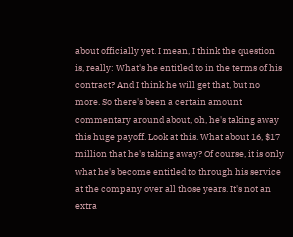about officially yet. I mean, I think the question is, really: What's he entitled to in the terms of his contract? And I think he will get that, but no more. So there's been a certain amount commentary around about, oh, he's taking away this huge payoff. Look at this. What about 16, $17 million that he's taking away? Of course, it is only what he's become entitled to through his service at the company over all those years. It's not an extra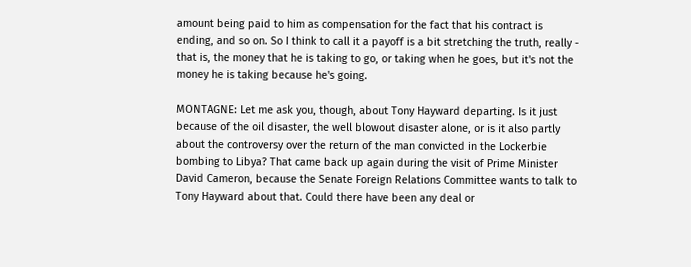amount being paid to him as compensation for the fact that his contract is ending, and so on. So I think to call it a payoff is a bit stretching the truth, really - that is, the money that he is taking to go, or taking when he goes, but it's not the money he is taking because he's going.

MONTAGNE: Let me ask you, though, about Tony Hayward departing. Is it just because of the oil disaster, the well blowout disaster alone, or is it also partly about the controversy over the return of the man convicted in the Lockerbie bombing to Libya? That came back up again during the visit of Prime Minister David Cameron, because the Senate Foreign Relations Committee wants to talk to Tony Hayward about that. Could there have been any deal or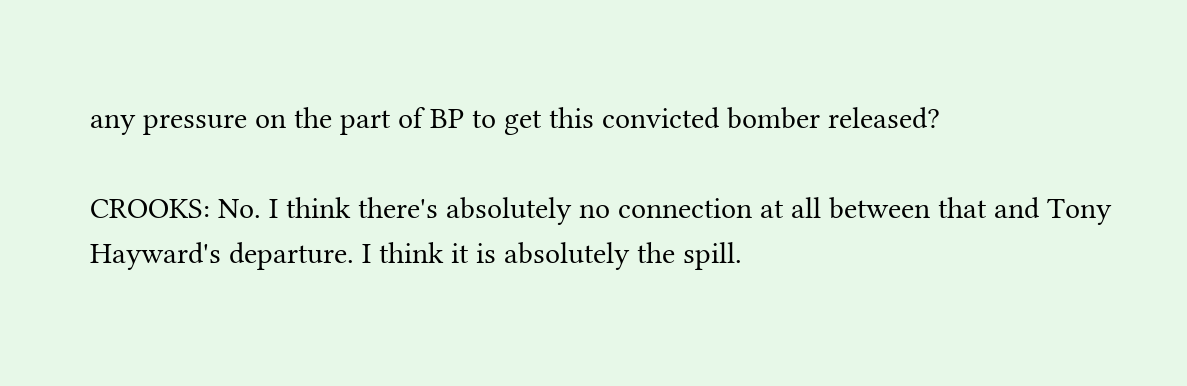any pressure on the part of BP to get this convicted bomber released?

CROOKS: No. I think there's absolutely no connection at all between that and Tony Hayward's departure. I think it is absolutely the spill.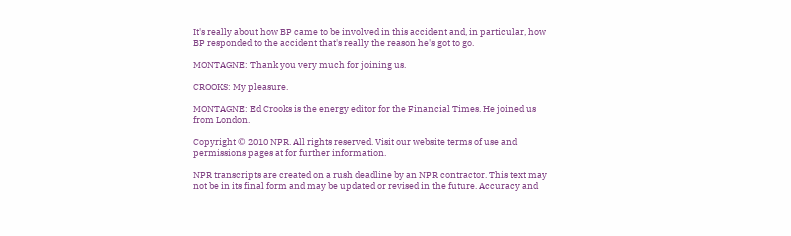It's really about how BP came to be involved in this accident and, in particular, how BP responded to the accident that's really the reason he's got to go.

MONTAGNE: Thank you very much for joining us.

CROOKS: My pleasure.

MONTAGNE: Ed Crooks is the energy editor for the Financial Times. He joined us from London.

Copyright © 2010 NPR. All rights reserved. Visit our website terms of use and permissions pages at for further information.

NPR transcripts are created on a rush deadline by an NPR contractor. This text may not be in its final form and may be updated or revised in the future. Accuracy and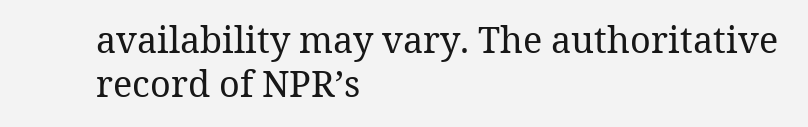availability may vary. The authoritative record of NPR’s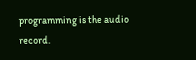programming is the audio record.